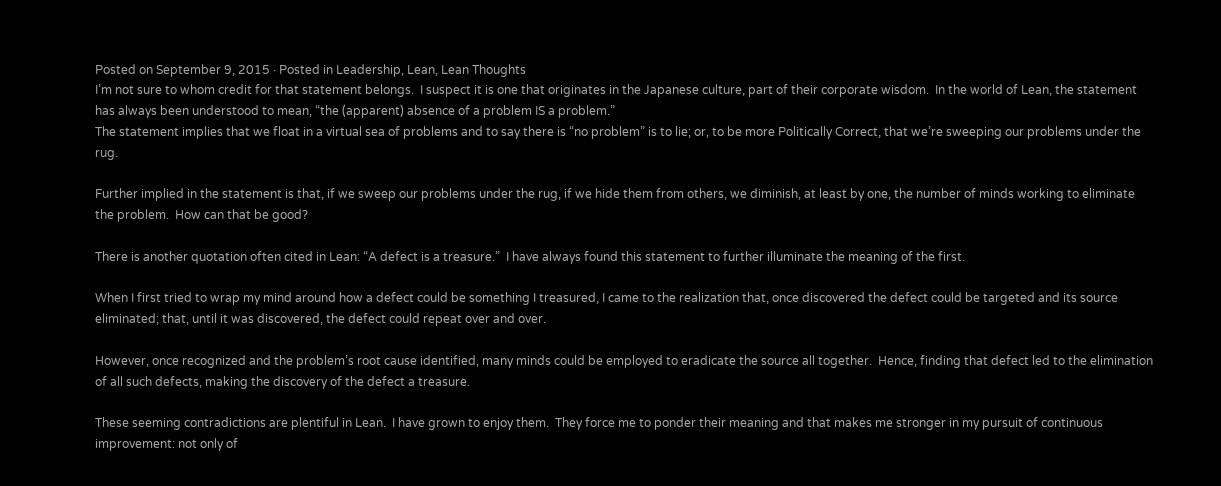Posted on September 9, 2015 · Posted in Leadership, Lean, Lean Thoughts
I’m not sure to whom credit for that statement belongs.  I suspect it is one that originates in the Japanese culture, part of their corporate wisdom.  In the world of Lean, the statement has always been understood to mean, “the (apparent) absence of a problem IS a problem.”
The statement implies that we float in a virtual sea of problems and to say there is “no problem” is to lie; or, to be more Politically Correct, that we’re sweeping our problems under the rug.

Further implied in the statement is that, if we sweep our problems under the rug, if we hide them from others, we diminish, at least by one, the number of minds working to eliminate the problem.  How can that be good?

There is another quotation often cited in Lean: “A defect is a treasure.”  I have always found this statement to further illuminate the meaning of the first.

When I first tried to wrap my mind around how a defect could be something I treasured, I came to the realization that, once discovered the defect could be targeted and its source eliminated; that, until it was discovered, the defect could repeat over and over.

However, once recognized and the problem’s root cause identified, many minds could be employed to eradicate the source all together.  Hence, finding that defect led to the elimination of all such defects, making the discovery of the defect a treasure.

These seeming contradictions are plentiful in Lean.  I have grown to enjoy them.  They force me to ponder their meaning and that makes me stronger in my pursuit of continuous improvement: not only of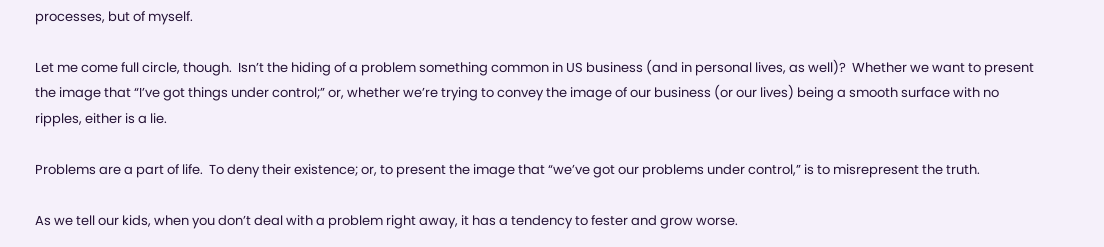processes, but of myself.

Let me come full circle, though.  Isn’t the hiding of a problem something common in US business (and in personal lives, as well)?  Whether we want to present the image that “I’ve got things under control;” or, whether we’re trying to convey the image of our business (or our lives) being a smooth surface with no ripples, either is a lie.

Problems are a part of life.  To deny their existence; or, to present the image that “we’ve got our problems under control,” is to misrepresent the truth.

As we tell our kids, when you don’t deal with a problem right away, it has a tendency to fester and grow worse.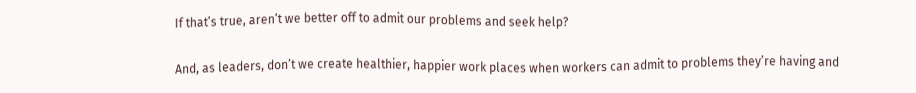If that’s true, aren’t we better off to admit our problems and seek help?

And, as leaders, don’t we create healthier, happier work places when workers can admit to problems they’re having and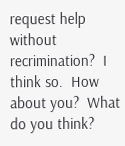request help without recrimination?  I think so.  How about you?  What do you think?